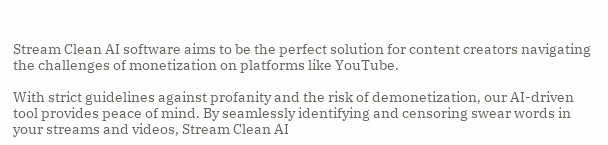Stream Clean AI software aims to be the perfect solution for content creators navigating the challenges of monetization on platforms like YouTube.

With strict guidelines against profanity and the risk of demonetization, our AI-driven tool provides peace of mind. By seamlessly identifying and censoring swear words in your streams and videos, Stream Clean AI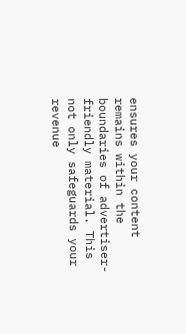ensures your content remains within the boundaries of advertiser-friendly material. This not only safeguards your revenue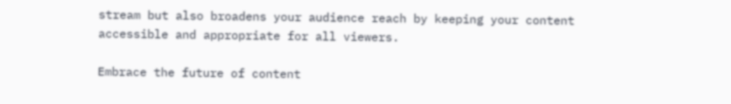stream but also broadens your audience reach by keeping your content accessible and appropriate for all viewers.

Embrace the future of content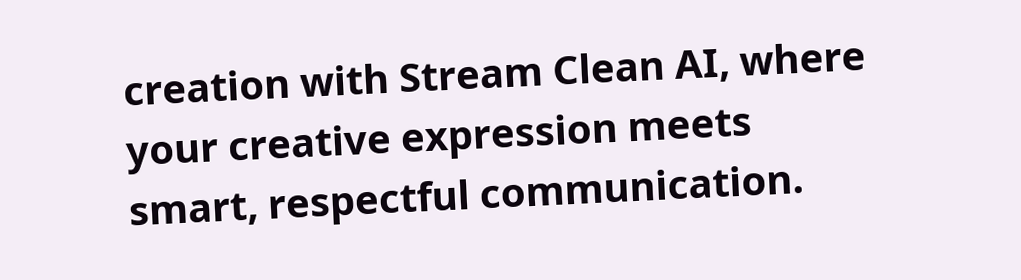creation with Stream Clean AI, where your creative expression meets smart, respectful communication.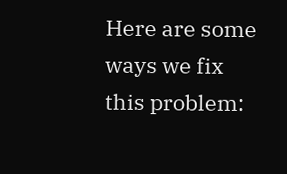Here are some ways we fix this problem: